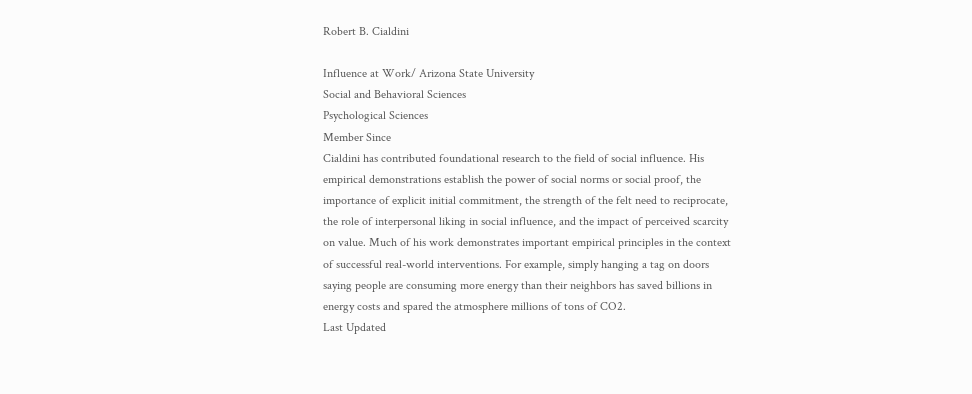Robert B. Cialdini

Influence at Work/ Arizona State University
Social and Behavioral Sciences
Psychological Sciences
Member Since
Cialdini has contributed foundational research to the field of social influence. His empirical demonstrations establish the power of social norms or social proof, the importance of explicit initial commitment, the strength of the felt need to reciprocate, the role of interpersonal liking in social influence, and the impact of perceived scarcity on value. Much of his work demonstrates important empirical principles in the context of successful real-world interventions. For example, simply hanging a tag on doors saying people are consuming more energy than their neighbors has saved billions in energy costs and spared the atmosphere millions of tons of CO2.
Last Updated